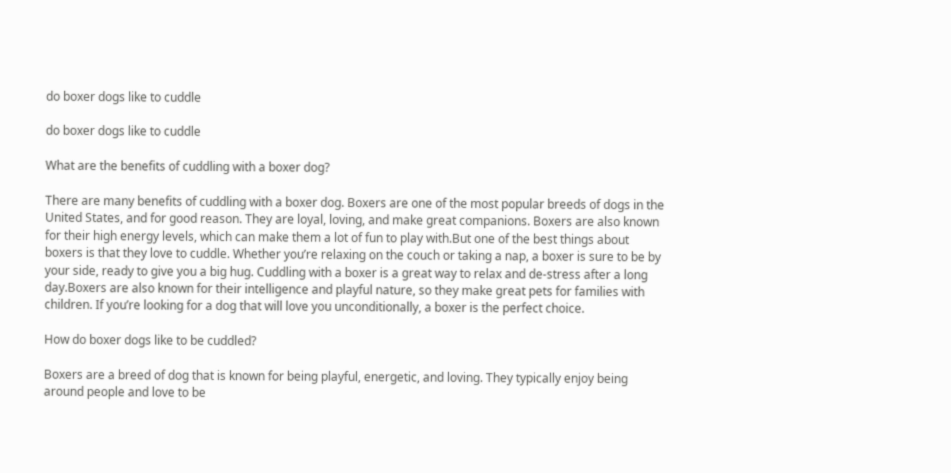do boxer dogs like to cuddle

do boxer dogs like to cuddle

What are the benefits of cuddling with a boxer dog?

There are many benefits of cuddling with a boxer dog. Boxers are one of the most popular breeds of dogs in the United States, and for good reason. They are loyal, loving, and make great companions. Boxers are also known for their high energy levels, which can make them a lot of fun to play with.But one of the best things about boxers is that they love to cuddle. Whether you’re relaxing on the couch or taking a nap, a boxer is sure to be by your side, ready to give you a big hug. Cuddling with a boxer is a great way to relax and de-stress after a long day.Boxers are also known for their intelligence and playful nature, so they make great pets for families with children. If you’re looking for a dog that will love you unconditionally, a boxer is the perfect choice.

How do boxer dogs like to be cuddled?

Boxers are a breed of dog that is known for being playful, energetic, and loving. They typically enjoy being around people and love to be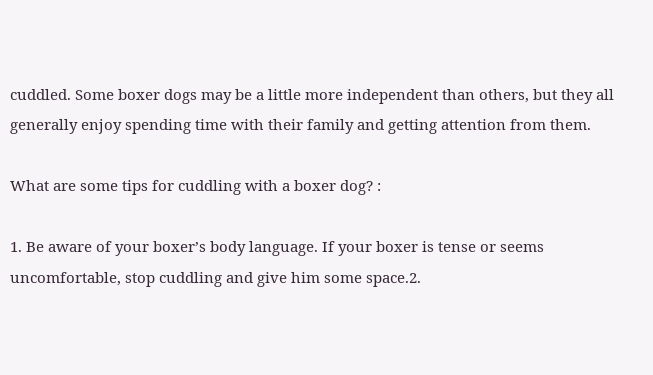cuddled. Some boxer dogs may be a little more independent than others, but they all generally enjoy spending time with their family and getting attention from them.

What are some tips for cuddling with a boxer dog? :

1. Be aware of your boxer’s body language. If your boxer is tense or seems uncomfortable, stop cuddling and give him some space.2.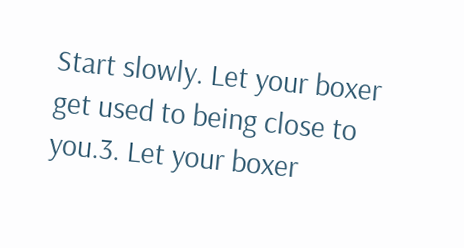Start slowly. Let your boxer get used to being close to you.3. Let your boxer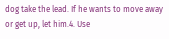dog take the lead. If he wants to move away or get up, let him.4. Use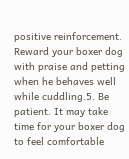positive reinforcement. Reward your boxer dog with praise and petting when he behaves well while cuddling.5. Be patient. It may take time for your boxer dog to feel comfortable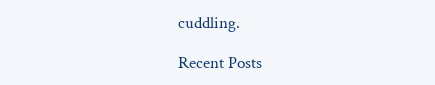cuddling.

Recent Posts